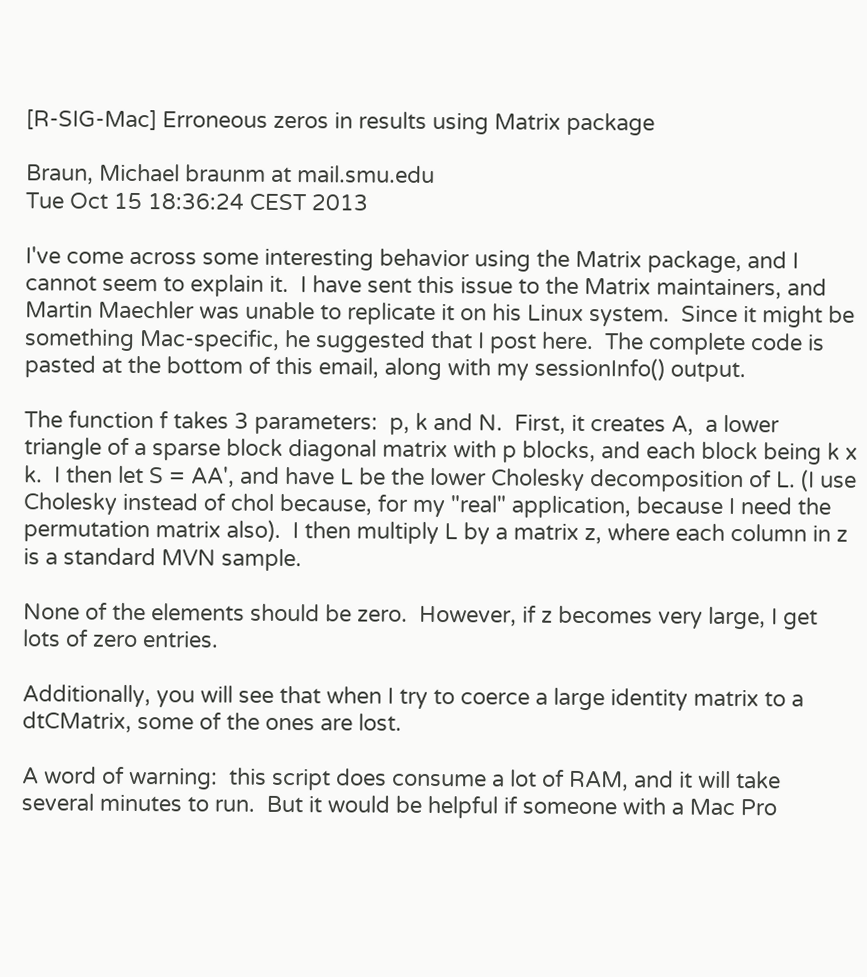[R-SIG-Mac] Erroneous zeros in results using Matrix package

Braun, Michael braunm at mail.smu.edu
Tue Oct 15 18:36:24 CEST 2013

I've come across some interesting behavior using the Matrix package, and I cannot seem to explain it.  I have sent this issue to the Matrix maintainers, and Martin Maechler was unable to replicate it on his Linux system.  Since it might be something Mac-specific, he suggested that I post here.  The complete code is pasted at the bottom of this email, along with my sessionInfo() output.

The function f takes 3 parameters:  p, k and N.  First, it creates A,  a lower triangle of a sparse block diagonal matrix with p blocks, and each block being k x k.  I then let S = AA', and have L be the lower Cholesky decomposition of L. (I use Cholesky instead of chol because, for my "real" application, because I need the permutation matrix also).  I then multiply L by a matrix z, where each column in z is a standard MVN sample.

None of the elements should be zero.  However, if z becomes very large, I get lots of zero entries.

Additionally, you will see that when I try to coerce a large identity matrix to a dtCMatrix, some of the ones are lost.

A word of warning:  this script does consume a lot of RAM, and it will take several minutes to run.  But it would be helpful if someone with a Mac Pro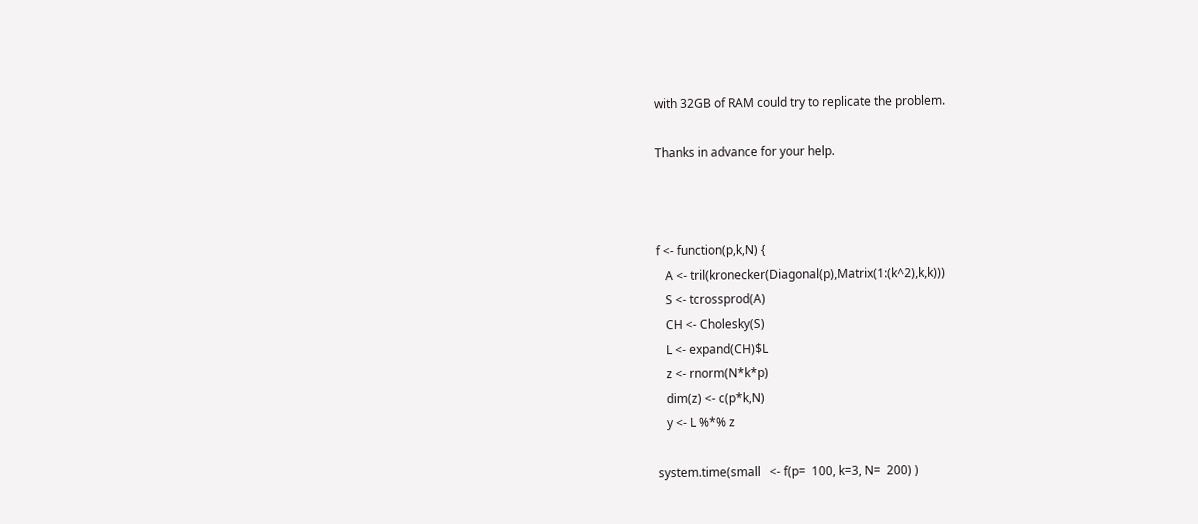with 32GB of RAM could try to replicate the problem.

Thanks in advance for your help.



f <- function(p,k,N) {
   A <- tril(kronecker(Diagonal(p),Matrix(1:(k^2),k,k)))
   S <- tcrossprod(A)
   CH <- Cholesky(S)
   L <- expand(CH)$L
   z <- rnorm(N*k*p)
   dim(z) <- c(p*k,N)
   y <- L %*% z

system.time(small   <- f(p=  100, k=3, N=  200) )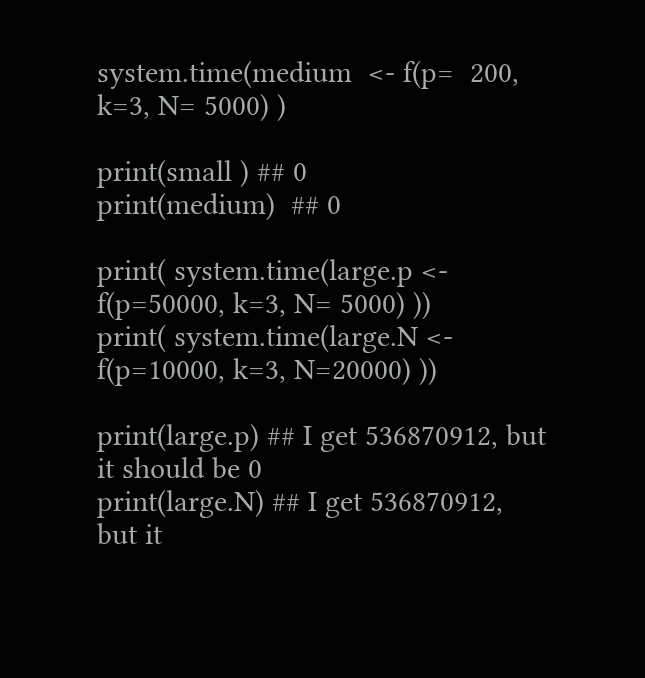system.time(medium  <- f(p=  200, k=3, N= 5000) )

print(small ) ## 0
print(medium)  ## 0

print( system.time(large.p <- f(p=50000, k=3, N= 5000) ))
print( system.time(large.N <- f(p=10000, k=3, N=20000) ))

print(large.p) ## I get 536870912, but it should be 0
print(large.N) ## I get 536870912, but it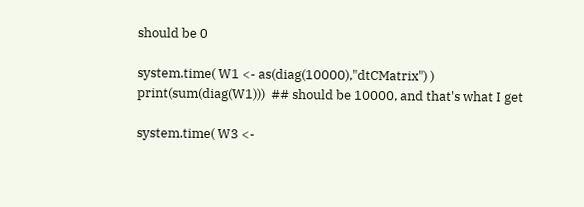should be 0

system.time( W1 <- as(diag(10000),"dtCMatrix") )
print(sum(diag(W1)))  ## should be 10000, and that's what I get

system.time( W3 <-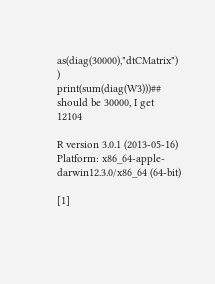as(diag(30000),"dtCMatrix") )
print(sum(diag(W3)))## should be 30000, I get  12104

R version 3.0.1 (2013-05-16)
Platform: x86_64-apple-darwin12.3.0/x86_64 (64-bit)

[1]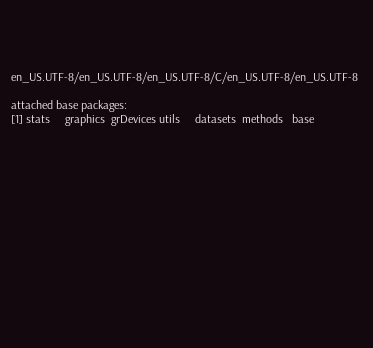en_US.UTF-8/en_US.UTF-8/en_US.UTF-8/C/en_US.UTF-8/en_US.UTF-8

attached base packages:
[1] stats     graphics  grDevices utils     datasets  methods   base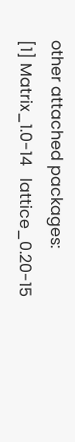other attached packages:
[1] Matrix_1.0-14   lattice_0.20-15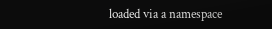loaded via a namespace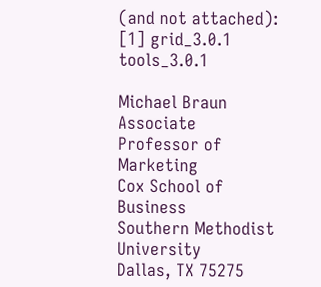(and not attached):
[1] grid_3.0.1  tools_3.0.1

Michael Braun
Associate Professor of Marketing
Cox School of Business
Southern Methodist University
Dallas, TX 75275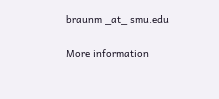braunm _at_ smu.edu

More information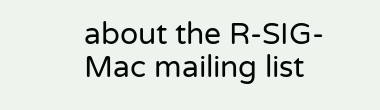about the R-SIG-Mac mailing list